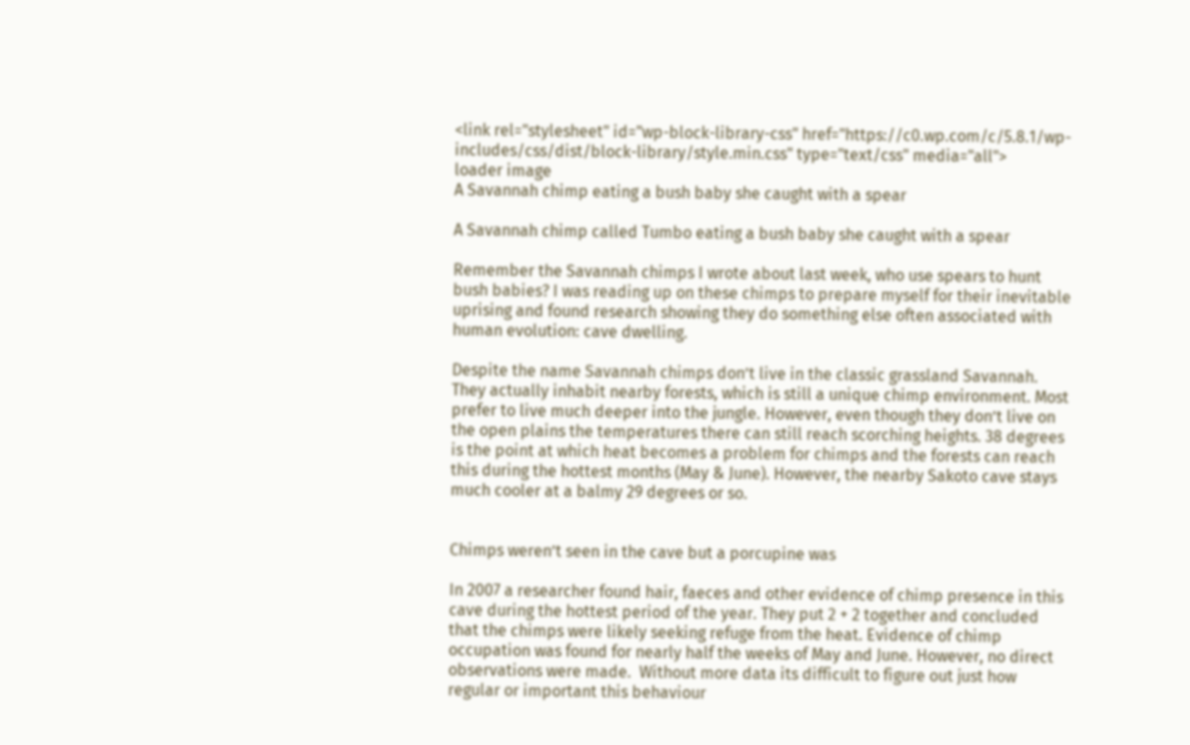<link rel="stylesheet" id="wp-block-library-css" href="https://c0.wp.com/c/5.8.1/wp-includes/css/dist/block-library/style.min.css" type="text/css" media="all">
loader image
A Savannah chimp eating a bush baby she caught with a spear

A Savannah chimp called Tumbo eating a bush baby she caught with a spear

Remember the Savannah chimps I wrote about last week, who use spears to hunt bush babies? I was reading up on these chimps to prepare myself for their inevitable uprising and found research showing they do something else often associated with human evolution: cave dwelling.

Despite the name Savannah chimps don’t live in the classic grassland Savannah. They actually inhabit nearby forests, which is still a unique chimp environment. Most prefer to live much deeper into the jungle. However, even though they don’t live on the open plains the temperatures there can still reach scorching heights. 38 degrees is the point at which heat becomes a problem for chimps and the forests can reach this during the hottest months (May & June). However, the nearby Sakoto cave stays much cooler at a balmy 29 degrees or so.


Chimps weren’t seen in the cave but a porcupine was

In 2007 a researcher found hair, faeces and other evidence of chimp presence in this cave during the hottest period of the year. They put 2 + 2 together and concluded that the chimps were likely seeking refuge from the heat. Evidence of chimp occupation was found for nearly half the weeks of May and June. However, no direct observations were made.  Without more data its difficult to figure out just how regular or important this behaviour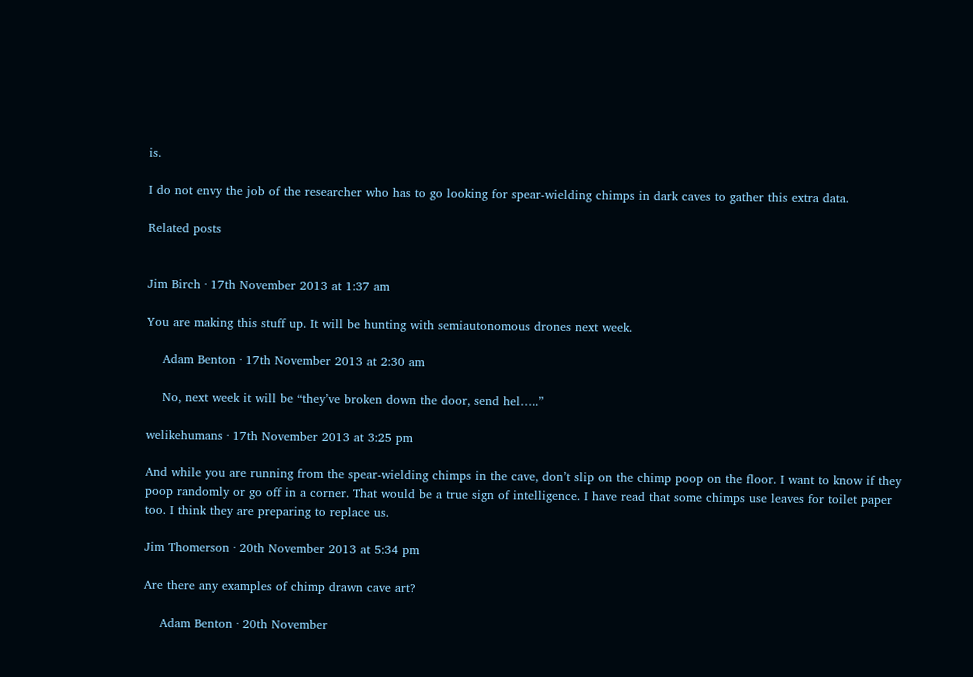is.

I do not envy the job of the researcher who has to go looking for spear-wielding chimps in dark caves to gather this extra data.

Related posts


Jim Birch · 17th November 2013 at 1:37 am

You are making this stuff up. It will be hunting with semiautonomous drones next week.

    Adam Benton · 17th November 2013 at 2:30 am

    No, next week it will be “they’ve broken down the door, send hel…..”

welikehumans · 17th November 2013 at 3:25 pm

And while you are running from the spear-wielding chimps in the cave, don’t slip on the chimp poop on the floor. I want to know if they poop randomly or go off in a corner. That would be a true sign of intelligence. I have read that some chimps use leaves for toilet paper too. I think they are preparing to replace us.

Jim Thomerson · 20th November 2013 at 5:34 pm

Are there any examples of chimp drawn cave art?

    Adam Benton · 20th November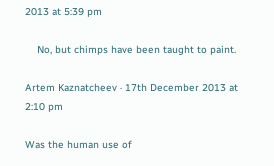2013 at 5:39 pm

    No, but chimps have been taught to paint.

Artem Kaznatcheev · 17th December 2013 at 2:10 pm

Was the human use of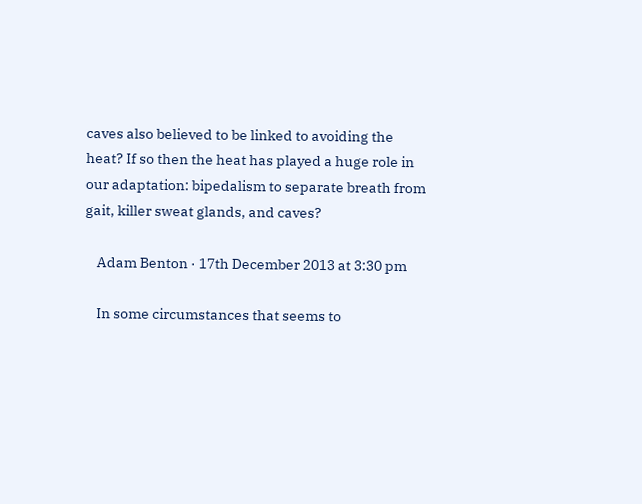caves also believed to be linked to avoiding the heat? If so then the heat has played a huge role in our adaptation: bipedalism to separate breath from gait, killer sweat glands, and caves?

    Adam Benton · 17th December 2013 at 3:30 pm

    In some circumstances that seems to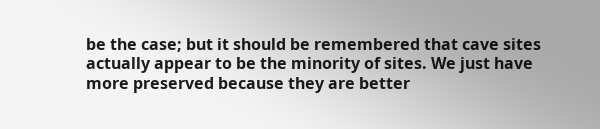be the case; but it should be remembered that cave sites actually appear to be the minority of sites. We just have more preserved because they are better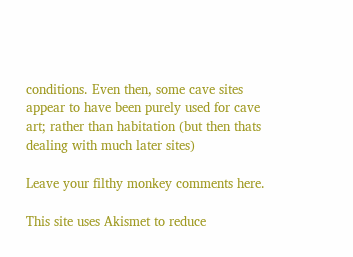conditions. Even then, some cave sites appear to have been purely used for cave art; rather than habitation (but then thats dealing with much later sites)

Leave your filthy monkey comments here.

This site uses Akismet to reduce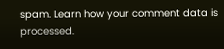spam. Learn how your comment data is processed.